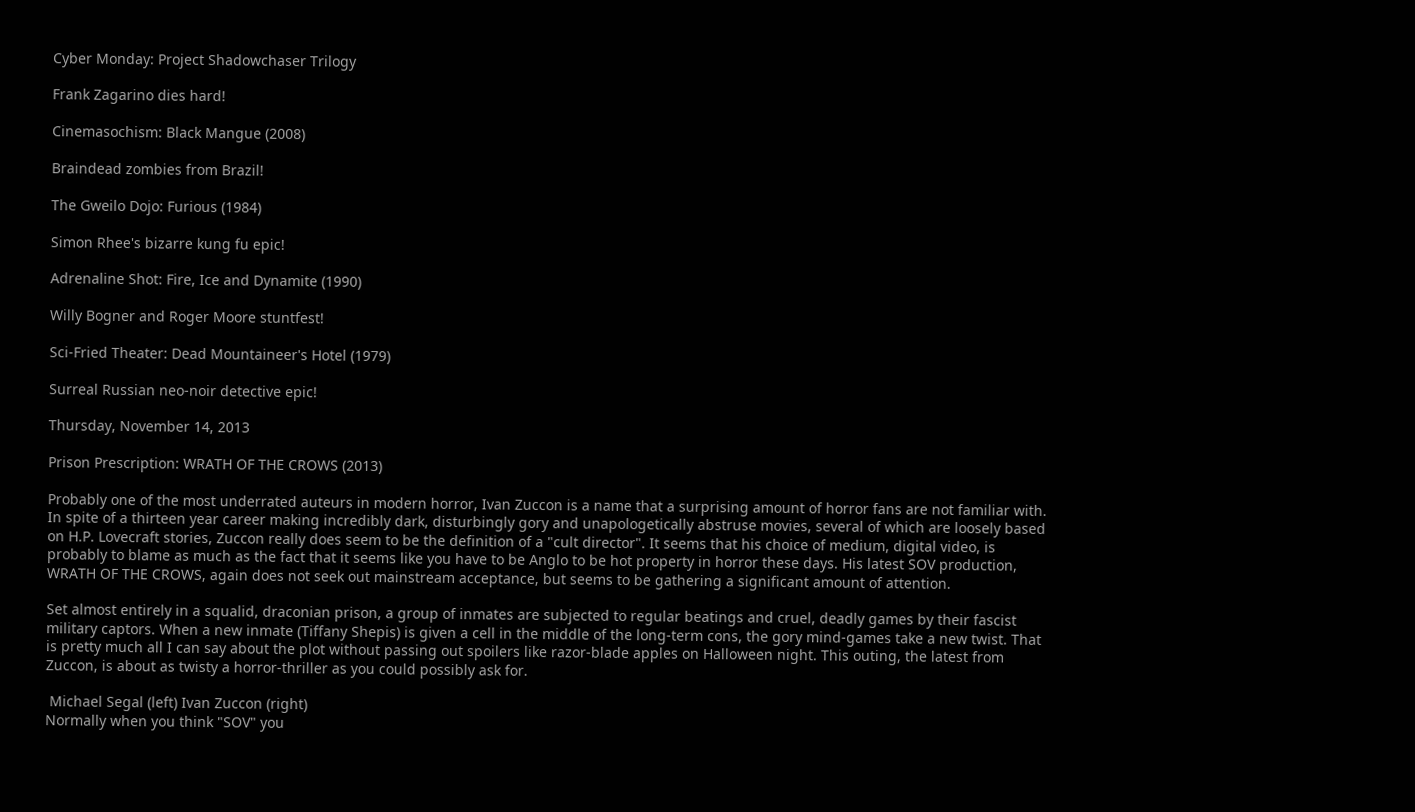Cyber Monday: Project Shadowchaser Trilogy

Frank Zagarino dies hard!

Cinemasochism: Black Mangue (2008)

Braindead zombies from Brazil!

The Gweilo Dojo: Furious (1984)

Simon Rhee's bizarre kung fu epic!

Adrenaline Shot: Fire, Ice and Dynamite (1990)

Willy Bogner and Roger Moore stuntfest!

Sci-Fried Theater: Dead Mountaineer's Hotel (1979)

Surreal Russian neo-noir detective epic!

Thursday, November 14, 2013

Prison Prescription: WRATH OF THE CROWS (2013)

Probably one of the most underrated auteurs in modern horror, Ivan Zuccon is a name that a surprising amount of horror fans are not familiar with. In spite of a thirteen year career making incredibly dark, disturbingly gory and unapologetically abstruse movies, several of which are loosely based on H.P. Lovecraft stories, Zuccon really does seem to be the definition of a "cult director". It seems that his choice of medium, digital video, is probably to blame as much as the fact that it seems like you have to be Anglo to be hot property in horror these days. His latest SOV production, WRATH OF THE CROWS, again does not seek out mainstream acceptance, but seems to be gathering a significant amount of attention.

Set almost entirely in a squalid, draconian prison, a group of inmates are subjected to regular beatings and cruel, deadly games by their fascist military captors. When a new inmate (Tiffany Shepis) is given a cell in the middle of the long-term cons, the gory mind-games take a new twist. That is pretty much all I can say about the plot without passing out spoilers like razor-blade apples on Halloween night. This outing, the latest from Zuccon, is about as twisty a horror-thriller as you could possibly ask for.

 Michael Segal (left) Ivan Zuccon (right)
Normally when you think "SOV" you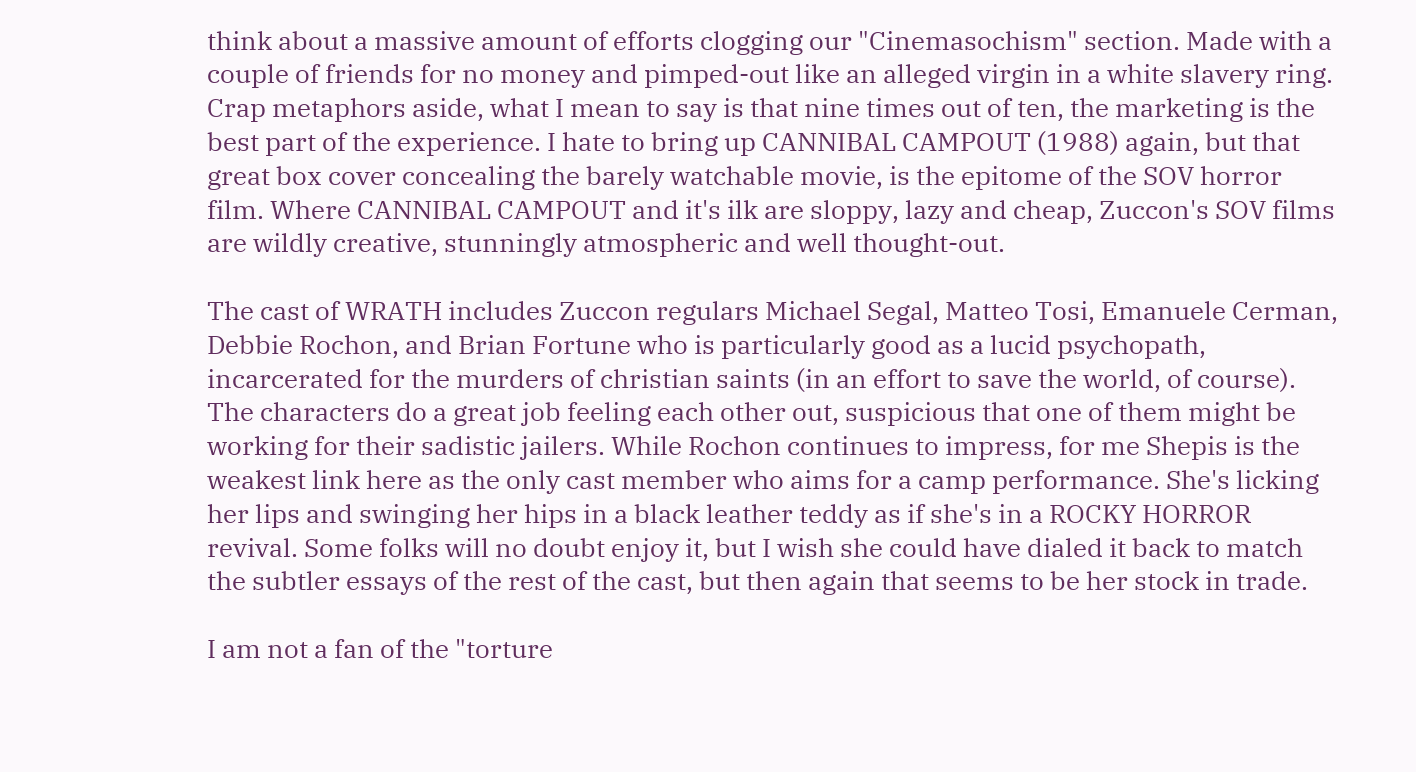think about a massive amount of efforts clogging our "Cinemasochism" section. Made with a couple of friends for no money and pimped-out like an alleged virgin in a white slavery ring. Crap metaphors aside, what I mean to say is that nine times out of ten, the marketing is the best part of the experience. I hate to bring up CANNIBAL CAMPOUT (1988) again, but that great box cover concealing the barely watchable movie, is the epitome of the SOV horror film. Where CANNIBAL CAMPOUT and it's ilk are sloppy, lazy and cheap, Zuccon's SOV films are wildly creative, stunningly atmospheric and well thought-out.

The cast of WRATH includes Zuccon regulars Michael Segal, Matteo Tosi, Emanuele Cerman, Debbie Rochon, and Brian Fortune who is particularly good as a lucid psychopath, incarcerated for the murders of christian saints (in an effort to save the world, of course). The characters do a great job feeling each other out, suspicious that one of them might be working for their sadistic jailers. While Rochon continues to impress, for me Shepis is the weakest link here as the only cast member who aims for a camp performance. She's licking her lips and swinging her hips in a black leather teddy as if she's in a ROCKY HORROR revival. Some folks will no doubt enjoy it, but I wish she could have dialed it back to match the subtler essays of the rest of the cast, but then again that seems to be her stock in trade.

I am not a fan of the "torture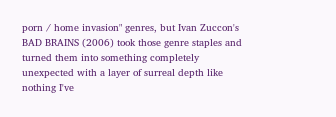porn / home invasion" genres, but Ivan Zuccon's BAD BRAINS (2006) took those genre staples and turned them into something completely unexpected with a layer of surreal depth like nothing I've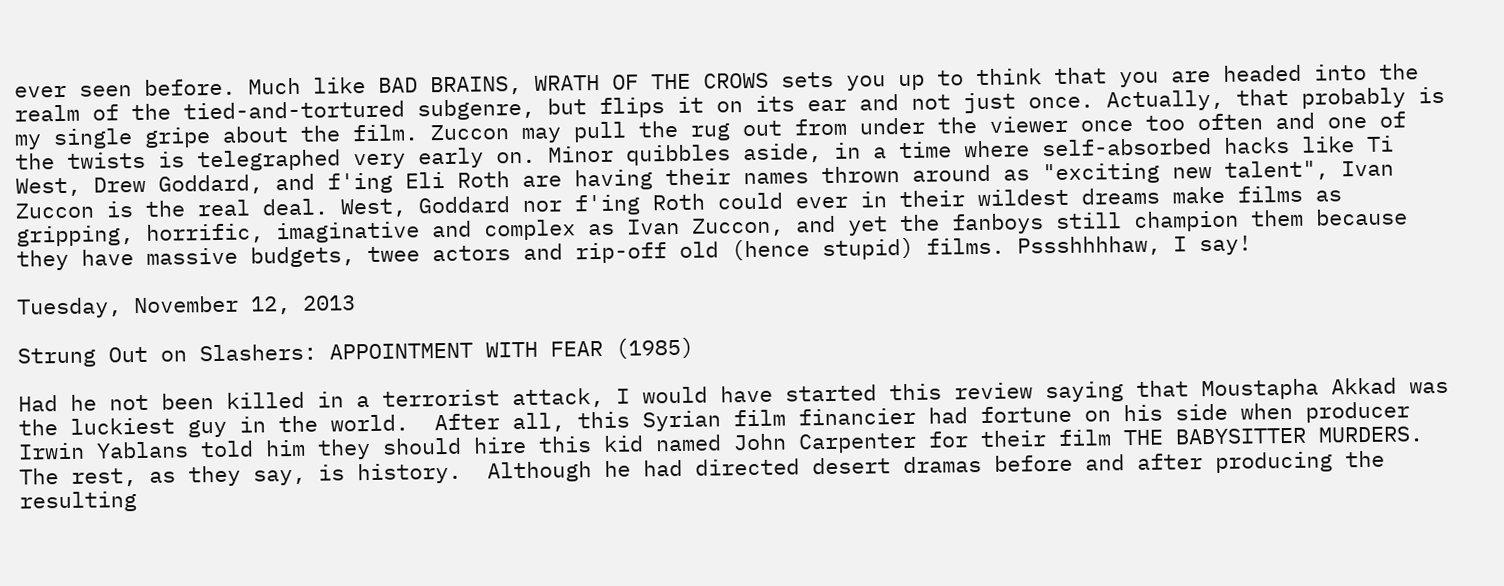ever seen before. Much like BAD BRAINS, WRATH OF THE CROWS sets you up to think that you are headed into the realm of the tied-and-tortured subgenre, but flips it on its ear and not just once. Actually, that probably is my single gripe about the film. Zuccon may pull the rug out from under the viewer once too often and one of the twists is telegraphed very early on. Minor quibbles aside, in a time where self-absorbed hacks like Ti West, Drew Goddard, and f'ing Eli Roth are having their names thrown around as "exciting new talent", Ivan Zuccon is the real deal. West, Goddard nor f'ing Roth could ever in their wildest dreams make films as gripping, horrific, imaginative and complex as Ivan Zuccon, and yet the fanboys still champion them because they have massive budgets, twee actors and rip-off old (hence stupid) films. Pssshhhhaw, I say!

Tuesday, November 12, 2013

Strung Out on Slashers: APPOINTMENT WITH FEAR (1985)

Had he not been killed in a terrorist attack, I would have started this review saying that Moustapha Akkad was the luckiest guy in the world.  After all, this Syrian film financier had fortune on his side when producer Irwin Yablans told him they should hire this kid named John Carpenter for their film THE BABYSITTER MURDERS. The rest, as they say, is history.  Although he had directed desert dramas before and after producing the resulting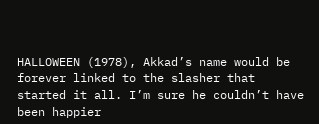HALLOWEEN (1978), Akkad’s name would be forever linked to the slasher that started it all. I’m sure he couldn’t have been happier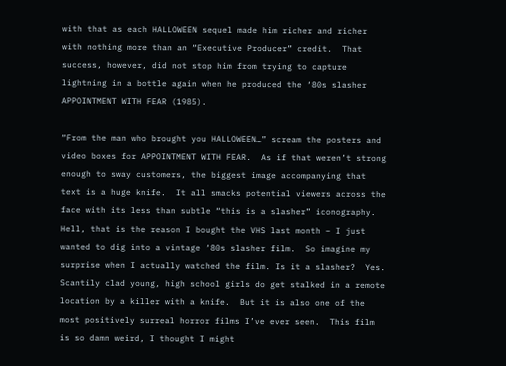with that as each HALLOWEEN sequel made him richer and richer with nothing more than an “Executive Producer” credit.  That success, however, did not stop him from trying to capture lightning in a bottle again when he produced the ‘80s slasher APPOINTMENT WITH FEAR (1985).

“From the man who brought you HALLOWEEN…” scream the posters and video boxes for APPOINTMENT WITH FEAR.  As if that weren’t strong enough to sway customers, the biggest image accompanying that text is a huge knife.  It all smacks potential viewers across the face with its less than subtle “this is a slasher” iconography.  Hell, that is the reason I bought the VHS last month – I just wanted to dig into a vintage ‘80s slasher film.  So imagine my surprise when I actually watched the film. Is it a slasher?  Yes.  Scantily clad young, high school girls do get stalked in a remote location by a killer with a knife.  But it is also one of the most positively surreal horror films I’ve ever seen.  This film is so damn weird, I thought I might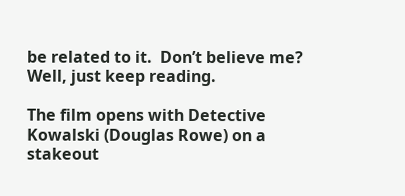be related to it.  Don’t believe me? Well, just keep reading.

The film opens with Detective Kowalski (Douglas Rowe) on a stakeout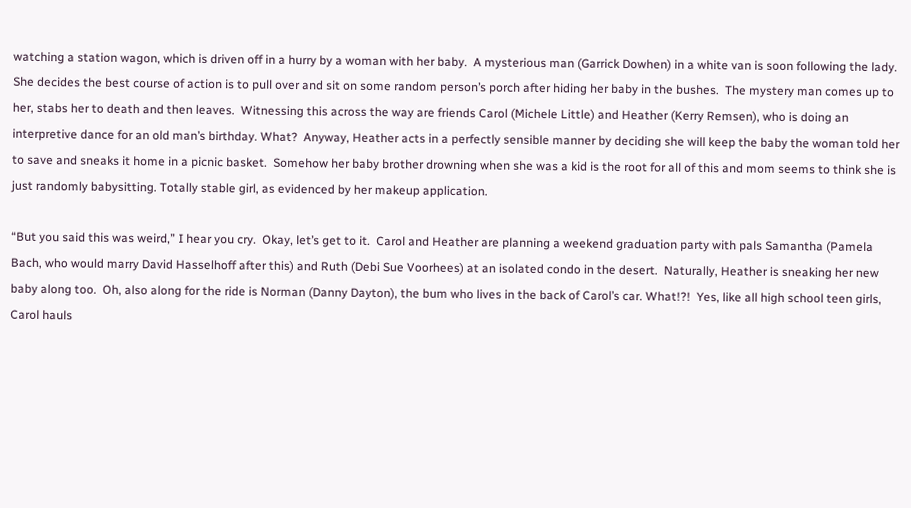watching a station wagon, which is driven off in a hurry by a woman with her baby.  A mysterious man (Garrick Dowhen) in a white van is soon following the lady. She decides the best course of action is to pull over and sit on some random person’s porch after hiding her baby in the bushes.  The mystery man comes up to her, stabs her to death and then leaves.  Witnessing this across the way are friends Carol (Michele Little) and Heather (Kerry Remsen), who is doing an interpretive dance for an old man’s birthday. What?  Anyway, Heather acts in a perfectly sensible manner by deciding she will keep the baby the woman told her to save and sneaks it home in a picnic basket.  Somehow her baby brother drowning when she was a kid is the root for all of this and mom seems to think she is just randomly babysitting. Totally stable girl, as evidenced by her makeup application.

“But you said this was weird,” I hear you cry.  Okay, let’s get to it.  Carol and Heather are planning a weekend graduation party with pals Samantha (Pamela Bach, who would marry David Hasselhoff after this) and Ruth (Debi Sue Voorhees) at an isolated condo in the desert.  Naturally, Heather is sneaking her new baby along too.  Oh, also along for the ride is Norman (Danny Dayton), the bum who lives in the back of Carol’s car. What!?!  Yes, like all high school teen girls, Carol hauls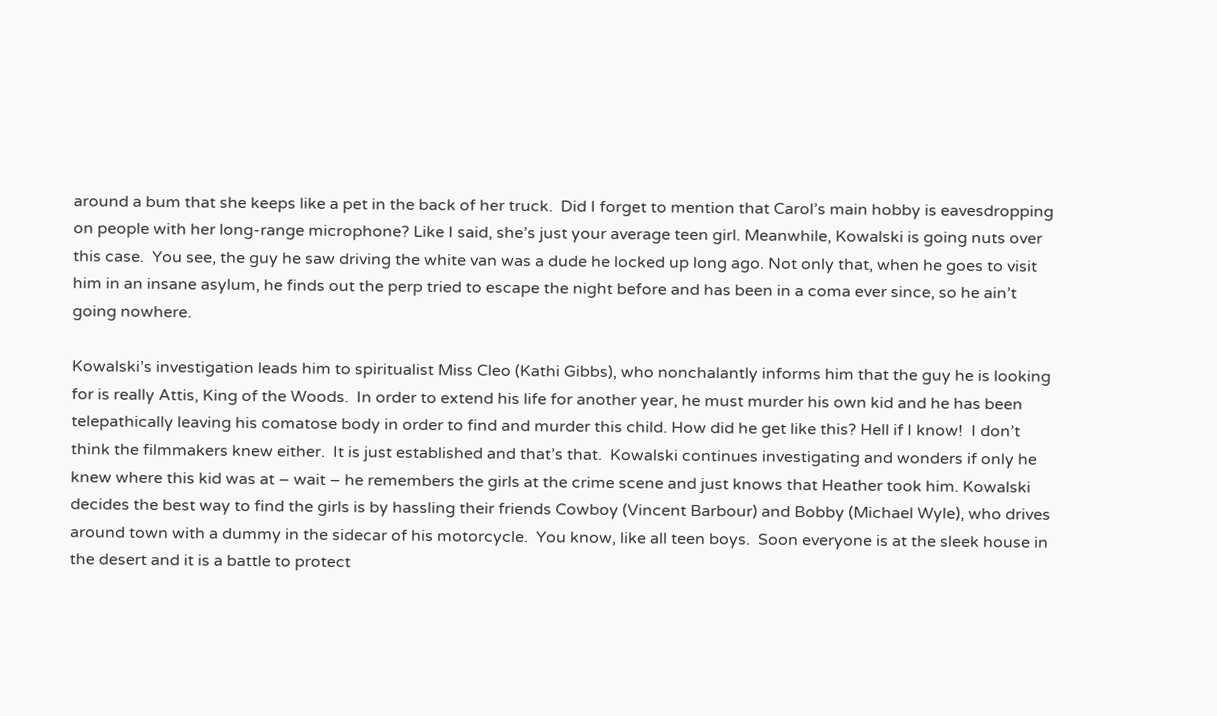around a bum that she keeps like a pet in the back of her truck.  Did I forget to mention that Carol’s main hobby is eavesdropping on people with her long-range microphone? Like I said, she’s just your average teen girl. Meanwhile, Kowalski is going nuts over this case.  You see, the guy he saw driving the white van was a dude he locked up long ago. Not only that, when he goes to visit him in an insane asylum, he finds out the perp tried to escape the night before and has been in a coma ever since, so he ain’t going nowhere.

Kowalski’s investigation leads him to spiritualist Miss Cleo (Kathi Gibbs), who nonchalantly informs him that the guy he is looking for is really Attis, King of the Woods.  In order to extend his life for another year, he must murder his own kid and he has been telepathically leaving his comatose body in order to find and murder this child. How did he get like this? Hell if I know!  I don’t think the filmmakers knew either.  It is just established and that’s that.  Kowalski continues investigating and wonders if only he knew where this kid was at – wait – he remembers the girls at the crime scene and just knows that Heather took him. Kowalski decides the best way to find the girls is by hassling their friends Cowboy (Vincent Barbour) and Bobby (Michael Wyle), who drives around town with a dummy in the sidecar of his motorcycle.  You know, like all teen boys.  Soon everyone is at the sleek house in the desert and it is a battle to protect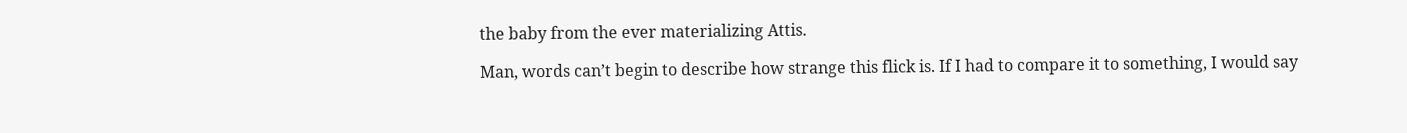the baby from the ever materializing Attis.

Man, words can’t begin to describe how strange this flick is. If I had to compare it to something, I would say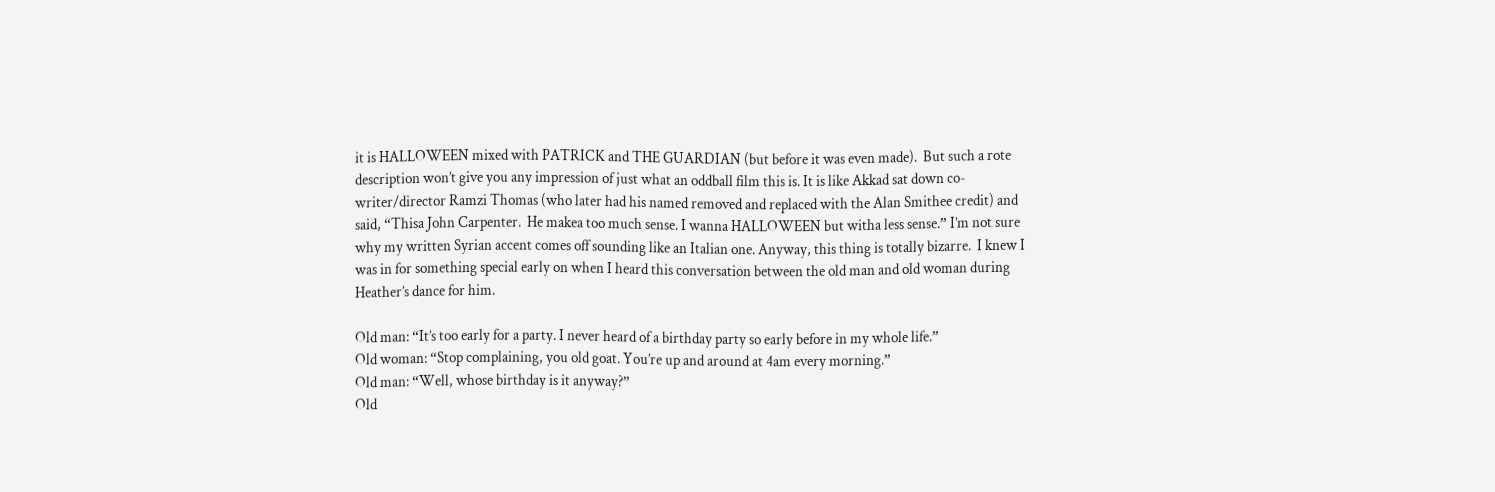it is HALLOWEEN mixed with PATRICK and THE GUARDIAN (but before it was even made).  But such a rote description won’t give you any impression of just what an oddball film this is. It is like Akkad sat down co-writer/director Ramzi Thomas (who later had his named removed and replaced with the Alan Smithee credit) and said, “Thisa John Carpenter.  He makea too much sense. I wanna HALLOWEEN but witha less sense.” I’m not sure why my written Syrian accent comes off sounding like an Italian one. Anyway, this thing is totally bizarre.  I knew I was in for something special early on when I heard this conversation between the old man and old woman during Heather’s dance for him.

Old man: “It’s too early for a party. I never heard of a birthday party so early before in my whole life.”
Old woman: “Stop complaining, you old goat. You’re up and around at 4am every morning.”
Old man: “Well, whose birthday is it anyway?”
Old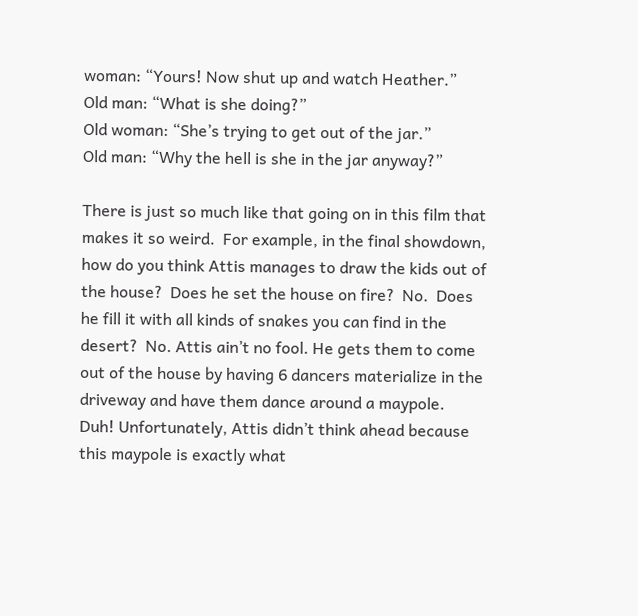woman: “Yours! Now shut up and watch Heather.”
Old man: “What is she doing?”
Old woman: “She’s trying to get out of the jar.”
Old man: “Why the hell is she in the jar anyway?”

There is just so much like that going on in this film that makes it so weird.  For example, in the final showdown, how do you think Attis manages to draw the kids out of the house?  Does he set the house on fire?  No.  Does he fill it with all kinds of snakes you can find in the desert?  No. Attis ain’t no fool. He gets them to come out of the house by having 6 dancers materialize in the driveway and have them dance around a maypole.  Duh! Unfortunately, Attis didn’t think ahead because this maypole is exactly what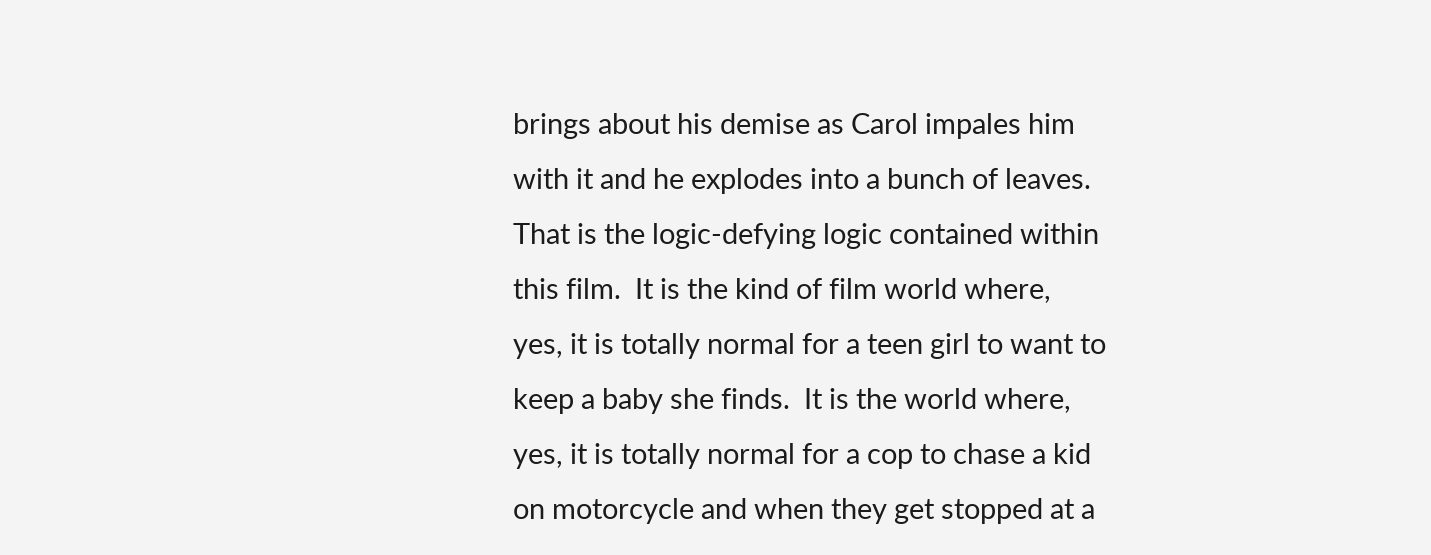brings about his demise as Carol impales him with it and he explodes into a bunch of leaves.  That is the logic-defying logic contained within this film.  It is the kind of film world where, yes, it is totally normal for a teen girl to want to keep a baby she finds.  It is the world where, yes, it is totally normal for a cop to chase a kid on motorcycle and when they get stopped at a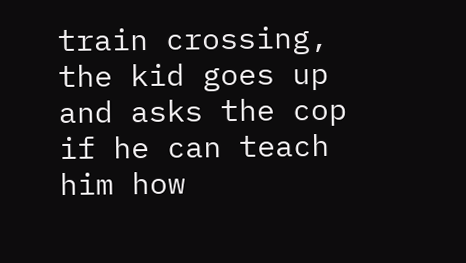train crossing, the kid goes up and asks the cop if he can teach him how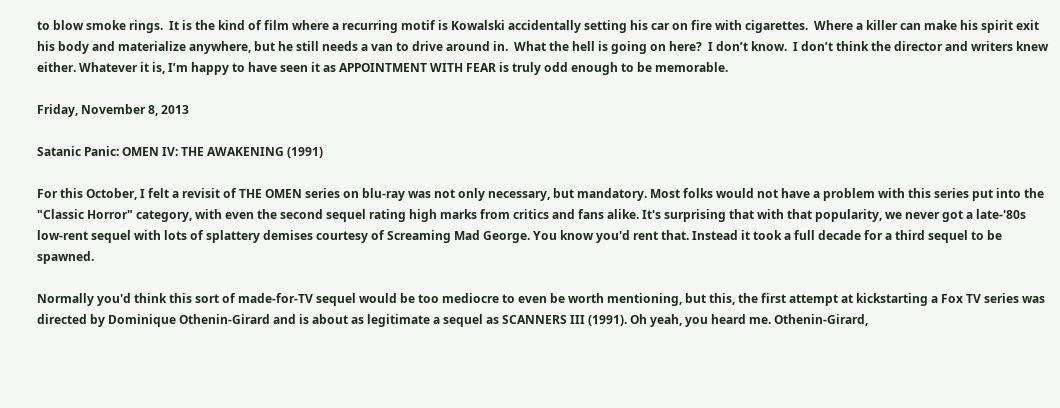to blow smoke rings.  It is the kind of film where a recurring motif is Kowalski accidentally setting his car on fire with cigarettes.  Where a killer can make his spirit exit his body and materialize anywhere, but he still needs a van to drive around in.  What the hell is going on here?  I don’t know.  I don’t think the director and writers knew either. Whatever it is, I’m happy to have seen it as APPOINTMENT WITH FEAR is truly odd enough to be memorable.

Friday, November 8, 2013

Satanic Panic: OMEN IV: THE AWAKENING (1991)

For this October, I felt a revisit of THE OMEN series on blu-ray was not only necessary, but mandatory. Most folks would not have a problem with this series put into the "Classic Horror" category, with even the second sequel rating high marks from critics and fans alike. It's surprising that with that popularity, we never got a late-'80s low-rent sequel with lots of splattery demises courtesy of Screaming Mad George. You know you'd rent that. Instead it took a full decade for a third sequel to be spawned.

Normally you'd think this sort of made-for-TV sequel would be too mediocre to even be worth mentioning, but this, the first attempt at kickstarting a Fox TV series was directed by Dominique Othenin-Girard and is about as legitimate a sequel as SCANNERS III (1991). Oh yeah, you heard me. Othenin-Girard,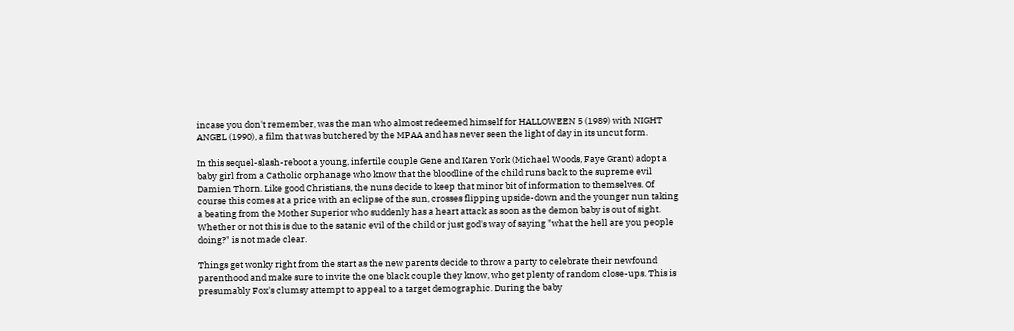incase you don't remember, was the man who almost redeemed himself for HALLOWEEN 5 (1989) with NIGHT ANGEL (1990), a film that was butchered by the MPAA and has never seen the light of day in its uncut form.

In this sequel-slash-reboot a young, infertile couple Gene and Karen York (Michael Woods, Faye Grant) adopt a baby girl from a Catholic orphanage who know that the bloodline of the child runs back to the supreme evil Damien Thorn. Like good Christians, the nuns decide to keep that minor bit of information to themselves. Of course this comes at a price with an eclipse of the sun, crosses flipping upside-down and the younger nun taking a beating from the Mother Superior who suddenly has a heart attack as soon as the demon baby is out of sight. Whether or not this is due to the satanic evil of the child or just god's way of saying "what the hell are you people doing?" is not made clear.

Things get wonky right from the start as the new parents decide to throw a party to celebrate their newfound parenthood and make sure to invite the one black couple they know, who get plenty of random close-ups. This is presumably Fox's clumsy attempt to appeal to a target demographic. During the baby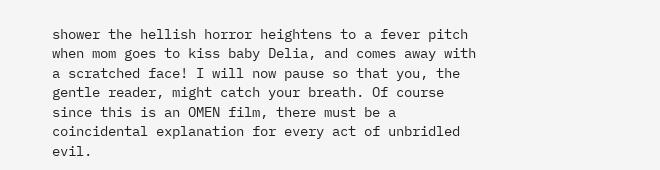shower the hellish horror heightens to a fever pitch when mom goes to kiss baby Delia, and comes away with a scratched face! I will now pause so that you, the gentle reader, might catch your breath. Of course since this is an OMEN film, there must be a coincidental explanation for every act of unbridled evil.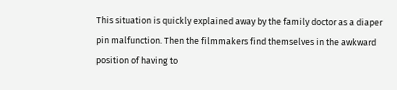This situation is quickly explained away by the family doctor as a diaper pin malfunction. Then the filmmakers find themselves in the awkward position of having to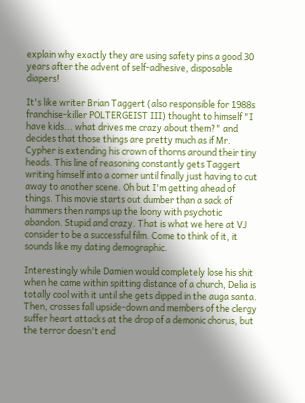explain why exactly they are using safety pins a good 30 years after the advent of self-adhesive, disposable diapers!

It's like writer Brian Taggert (also responsible for 1988s franchise-killer POLTERGEIST III) thought to himself "I have kids... what drives me crazy about them?" and decides that those things are pretty much as if Mr. Cypher is extending his crown of thorns around their tiny heads. This line of reasoning constantly gets Taggert writing himself into a corner until finally just having to cut away to another scene. Oh but I'm getting ahead of things. This movie starts out dumber than a sack of hammers then ramps up the loony with psychotic abandon. Stupid and crazy. That is what we here at VJ consider to be a successful film. Come to think of it, it sounds like my dating demographic.

Interestingly while Damien would completely lose his shit when he came within spitting distance of a church, Delia is totally cool with it until she gets dipped in the auga santa. Then, crosses fall upside-down and members of the clergy suffer heart attacks at the drop of a demonic chorus, but the terror doesn't end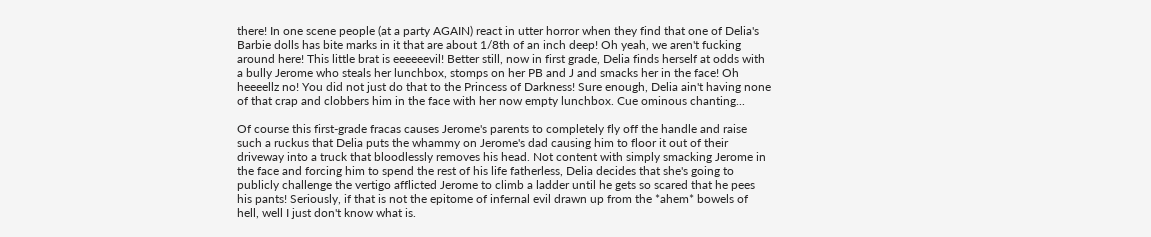there! In one scene people (at a party AGAIN) react in utter horror when they find that one of Delia's Barbie dolls has bite marks in it that are about 1/8th of an inch deep! Oh yeah, we aren't fucking around here! This little brat is eeeeeevil! Better still, now in first grade, Delia finds herself at odds with a bully Jerome who steals her lunchbox, stomps on her PB and J and smacks her in the face! Oh heeeellz no! You did not just do that to the Princess of Darkness! Sure enough, Delia ain't having none of that crap and clobbers him in the face with her now empty lunchbox. Cue ominous chanting...

Of course this first-grade fracas causes Jerome's parents to completely fly off the handle and raise such a ruckus that Delia puts the whammy on Jerome's dad causing him to floor it out of their driveway into a truck that bloodlessly removes his head. Not content with simply smacking Jerome in the face and forcing him to spend the rest of his life fatherless, Delia decides that she's going to publicly challenge the vertigo afflicted Jerome to climb a ladder until he gets so scared that he pees his pants! Seriously, if that is not the epitome of infernal evil drawn up from the *ahem* bowels of hell, well I just don't know what is.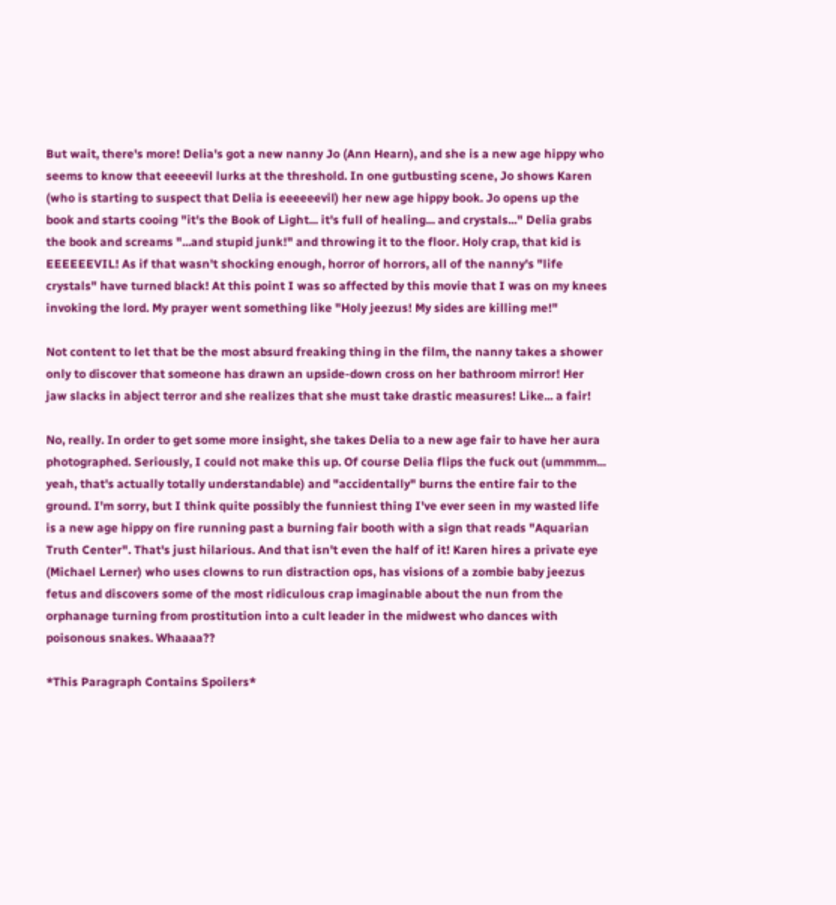But wait, there's more! Delia's got a new nanny Jo (Ann Hearn), and she is a new age hippy who seems to know that eeeeevil lurks at the threshold. In one gutbusting scene, Jo shows Karen (who is starting to suspect that Delia is eeeeeevil) her new age hippy book. Jo opens up the book and starts cooing "it's the Book of Light... it's full of healing... and crystals..." Delia grabs the book and screams "...and stupid junk!" and throwing it to the floor. Holy crap, that kid is EEEEEEVIL! As if that wasn't shocking enough, horror of horrors, all of the nanny's "life crystals" have turned black! At this point I was so affected by this movie that I was on my knees invoking the lord. My prayer went something like "Holy jeezus! My sides are killing me!"

Not content to let that be the most absurd freaking thing in the film, the nanny takes a shower only to discover that someone has drawn an upside-down cross on her bathroom mirror! Her jaw slacks in abject terror and she realizes that she must take drastic measures! Like... a fair!

No, really. In order to get some more insight, she takes Delia to a new age fair to have her aura photographed. Seriously, I could not make this up. Of course Delia flips the fuck out (ummmm... yeah, that's actually totally understandable) and "accidentally" burns the entire fair to the ground. I'm sorry, but I think quite possibly the funniest thing I've ever seen in my wasted life is a new age hippy on fire running past a burning fair booth with a sign that reads "Aquarian Truth Center". That's just hilarious. And that isn't even the half of it! Karen hires a private eye (Michael Lerner) who uses clowns to run distraction ops, has visions of a zombie baby jeezus fetus and discovers some of the most ridiculous crap imaginable about the nun from the orphanage turning from prostitution into a cult leader in the midwest who dances with poisonous snakes. Whaaaa??

*This Paragraph Contains Spoilers*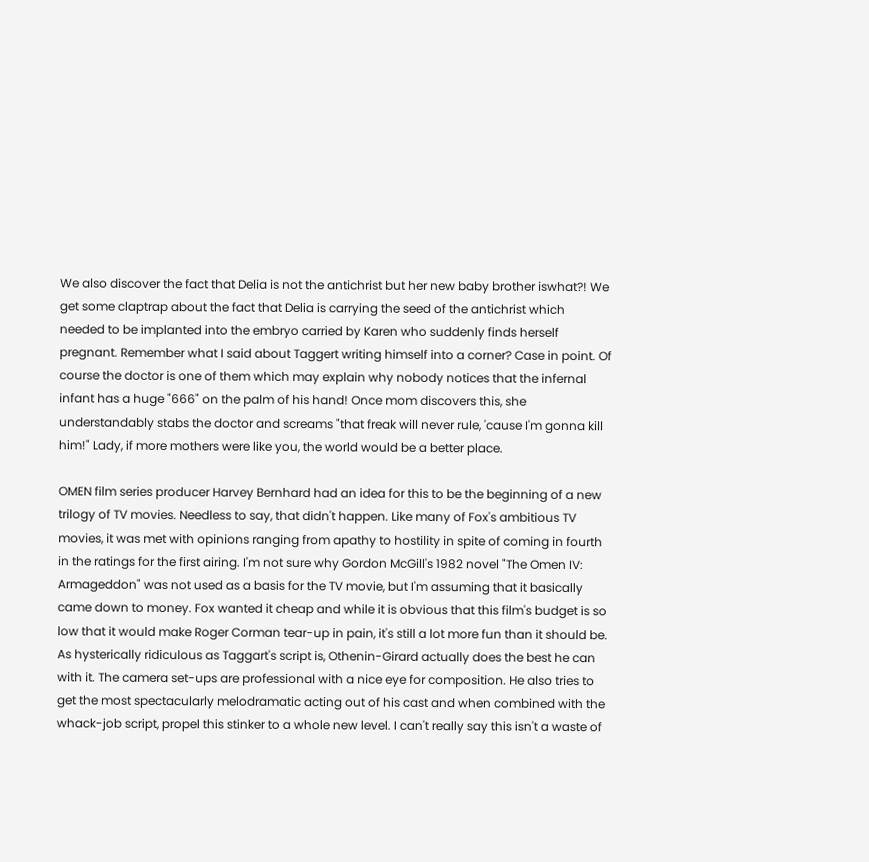We also discover the fact that Delia is not the antichrist but her new baby brother iswhat?! We get some claptrap about the fact that Delia is carrying the seed of the antichrist which needed to be implanted into the embryo carried by Karen who suddenly finds herself pregnant. Remember what I said about Taggert writing himself into a corner? Case in point. Of course the doctor is one of them which may explain why nobody notices that the infernal infant has a huge "666" on the palm of his hand! Once mom discovers this, she understandably stabs the doctor and screams "that freak will never rule, 'cause I'm gonna kill him!" Lady, if more mothers were like you, the world would be a better place.

OMEN film series producer Harvey Bernhard had an idea for this to be the beginning of a new trilogy of TV movies. Needless to say, that didn't happen. Like many of Fox's ambitious TV movies, it was met with opinions ranging from apathy to hostility in spite of coming in fourth in the ratings for the first airing. I'm not sure why Gordon McGill's 1982 novel "The Omen IV: Armageddon" was not used as a basis for the TV movie, but I'm assuming that it basically came down to money. Fox wanted it cheap and while it is obvious that this film's budget is so low that it would make Roger Corman tear-up in pain, it's still a lot more fun than it should be. As hysterically ridiculous as Taggart's script is, Othenin-Girard actually does the best he can with it. The camera set-ups are professional with a nice eye for composition. He also tries to get the most spectacularly melodramatic acting out of his cast and when combined with the whack-job script, propel this stinker to a whole new level. I can't really say this isn't a waste of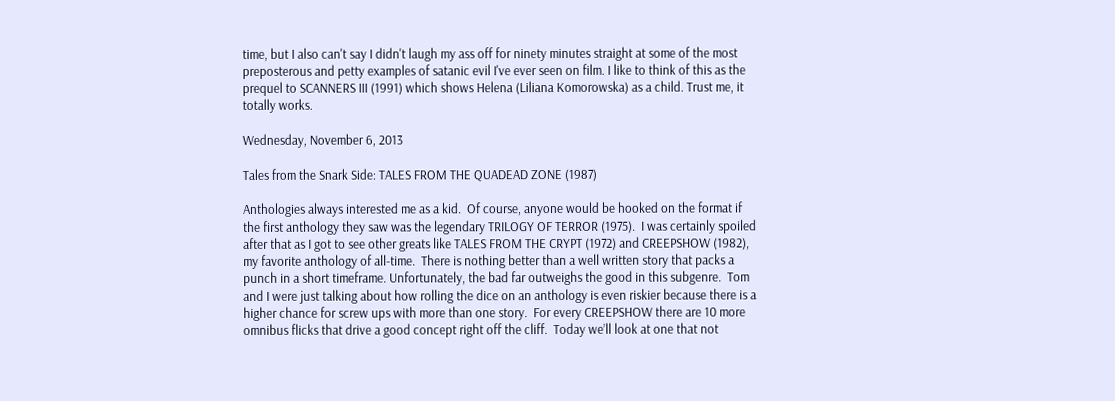time, but I also can't say I didn't laugh my ass off for ninety minutes straight at some of the most preposterous and petty examples of satanic evil I've ever seen on film. I like to think of this as the prequel to SCANNERS III (1991) which shows Helena (Liliana Komorowska) as a child. Trust me, it totally works.

Wednesday, November 6, 2013

Tales from the Snark Side: TALES FROM THE QUADEAD ZONE (1987)

Anthologies always interested me as a kid.  Of course, anyone would be hooked on the format if the first anthology they saw was the legendary TRILOGY OF TERROR (1975).  I was certainly spoiled after that as I got to see other greats like TALES FROM THE CRYPT (1972) and CREEPSHOW (1982), my favorite anthology of all-time.  There is nothing better than a well written story that packs a punch in a short timeframe. Unfortunately, the bad far outweighs the good in this subgenre.  Tom and I were just talking about how rolling the dice on an anthology is even riskier because there is a higher chance for screw ups with more than one story.  For every CREEPSHOW there are 10 more omnibus flicks that drive a good concept right off the cliff.  Today we’ll look at one that not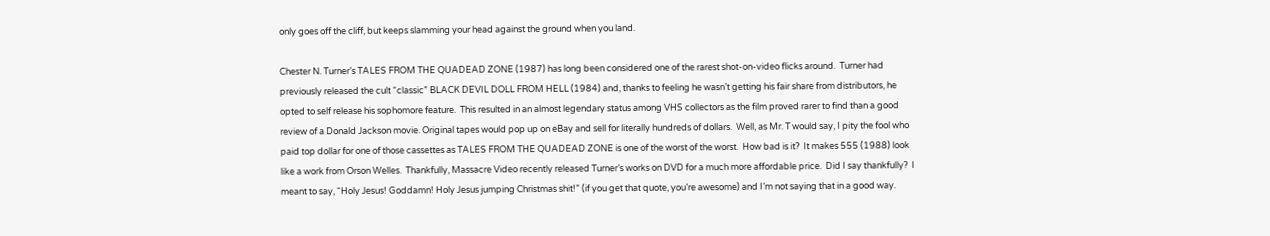only goes off the cliff, but keeps slamming your head against the ground when you land.

Chester N. Turner’s TALES FROM THE QUADEAD ZONE (1987) has long been considered one of the rarest shot-on-video flicks around.  Turner had previously released the cult “classic” BLACK DEVIL DOLL FROM HELL (1984) and, thanks to feeling he wasn’t getting his fair share from distributors, he opted to self release his sophomore feature.  This resulted in an almost legendary status among VHS collectors as the film proved rarer to find than a good review of a Donald Jackson movie. Original tapes would pop up on eBay and sell for literally hundreds of dollars.  Well, as Mr. T would say, I pity the fool who paid top dollar for one of those cassettes as TALES FROM THE QUADEAD ZONE is one of the worst of the worst.  How bad is it?  It makes 555 (1988) look like a work from Orson Welles.  Thankfully, Massacre Video recently released Turner’s works on DVD for a much more affordable price.  Did I say thankfully?  I meant to say, “Holy Jesus! Goddamn! Holy Jesus jumping Christmas shit!” (if you get that quote, you’re awesome) and I’m not saying that in a good way.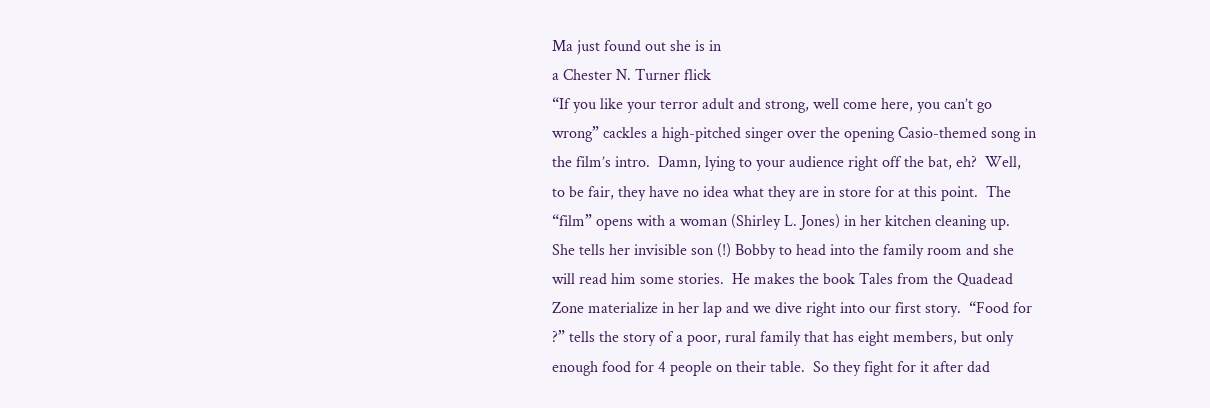Ma just found out she is in
a Chester N. Turner flick
“If you like your terror adult and strong, well come here, you can’t go wrong” cackles a high-pitched singer over the opening Casio-themed song in the film’s intro.  Damn, lying to your audience right off the bat, eh?  Well, to be fair, they have no idea what they are in store for at this point.  The “film” opens with a woman (Shirley L. Jones) in her kitchen cleaning up.  She tells her invisible son (!) Bobby to head into the family room and she will read him some stories.  He makes the book Tales from the Quadead Zone materialize in her lap and we dive right into our first story.  “Food for ?” tells the story of a poor, rural family that has eight members, but only enough food for 4 people on their table.  So they fight for it after dad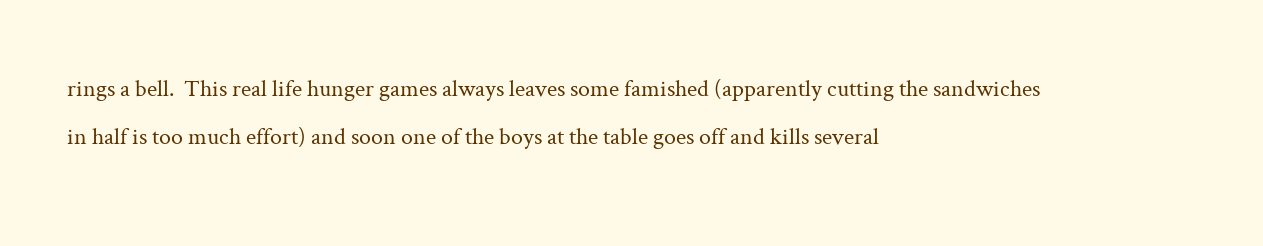rings a bell.  This real life hunger games always leaves some famished (apparently cutting the sandwiches in half is too much effort) and soon one of the boys at the table goes off and kills several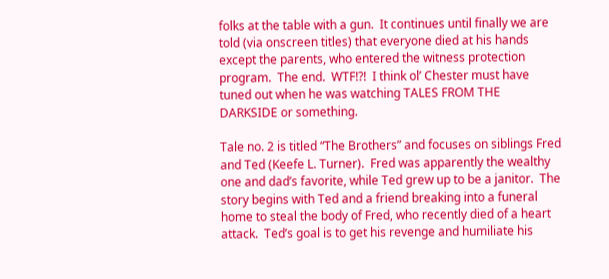folks at the table with a gun.  It continues until finally we are told (via onscreen titles) that everyone died at his hands except the parents, who entered the witness protection program.  The end.  WTF!?!  I think ol’ Chester must have tuned out when he was watching TALES FROM THE DARKSIDE or something.

Tale no. 2 is titled “The Brothers” and focuses on siblings Fred and Ted (Keefe L. Turner).  Fred was apparently the wealthy one and dad’s favorite, while Ted grew up to be a janitor.  The story begins with Ted and a friend breaking into a funeral home to steal the body of Fred, who recently died of a heart attack.  Ted’s goal is to get his revenge and humiliate his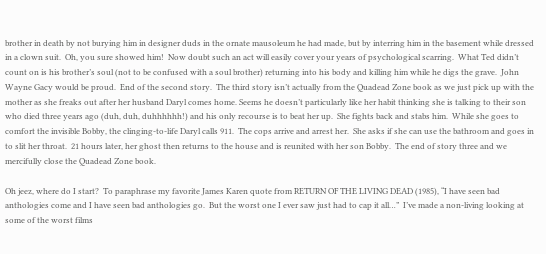brother in death by not burying him in designer duds in the ornate mausoleum he had made, but by interring him in the basement while dressed in a clown suit.  Oh, you sure showed him!  Now doubt such an act will easily cover your years of psychological scarring.  What Ted didn’t count on is his brother’s soul (not to be confused with a soul brother) returning into his body and killing him while he digs the grave.  John Wayne Gacy would be proud.  End of the second story.  The third story isn’t actually from the Quadead Zone book as we just pick up with the mother as she freaks out after her husband Daryl comes home. Seems he doesn’t particularly like her habit thinking she is talking to their son who died three years ago (duh, duh, duhhhhhh!) and his only recourse is to beat her up.  She fights back and stabs him.  While she goes to comfort the invisible Bobby, the clinging-to-life Daryl calls 911.  The cops arrive and arrest her.  She asks if she can use the bathroom and goes in to slit her throat.  21 hours later, her ghost then returns to the house and is reunited with her son Bobby.  The end of story three and we mercifully close the Quadead Zone book.

Oh jeez, where do I start?  To paraphrase my favorite James Karen quote from RETURN OF THE LIVING DEAD (1985), “I have seen bad anthologies come and I have seen bad anthologies go.  But the worst one I ever saw just had to cap it all…”  I’ve made a non-living looking at some of the worst films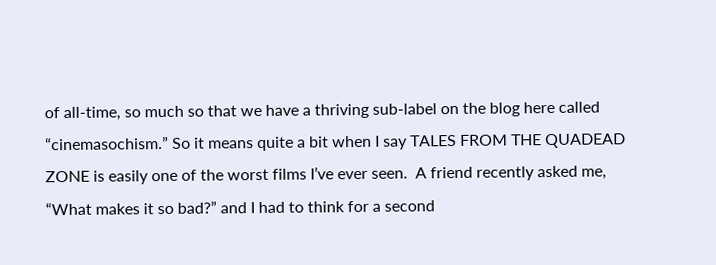of all-time, so much so that we have a thriving sub-label on the blog here called “cinemasochism.” So it means quite a bit when I say TALES FROM THE QUADEAD ZONE is easily one of the worst films I’ve ever seen.  A friend recently asked me, “What makes it so bad?” and I had to think for a second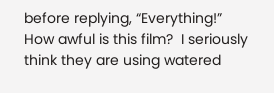before replying, “Everything!”  How awful is this film?  I seriously think they are using watered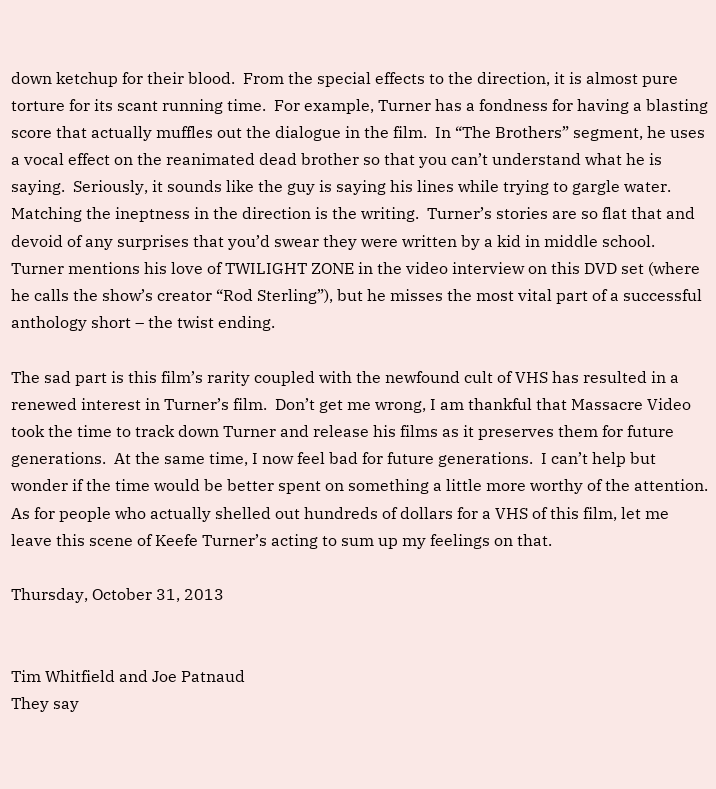down ketchup for their blood.  From the special effects to the direction, it is almost pure torture for its scant running time.  For example, Turner has a fondness for having a blasting score that actually muffles out the dialogue in the film.  In “The Brothers” segment, he uses a vocal effect on the reanimated dead brother so that you can’t understand what he is saying.  Seriously, it sounds like the guy is saying his lines while trying to gargle water.  Matching the ineptness in the direction is the writing.  Turner’s stories are so flat that and devoid of any surprises that you’d swear they were written by a kid in middle school.  Turner mentions his love of TWILIGHT ZONE in the video interview on this DVD set (where he calls the show’s creator “Rod Sterling”), but he misses the most vital part of a successful anthology short – the twist ending.

The sad part is this film’s rarity coupled with the newfound cult of VHS has resulted in a renewed interest in Turner’s film.  Don’t get me wrong, I am thankful that Massacre Video took the time to track down Turner and release his films as it preserves them for future generations.  At the same time, I now feel bad for future generations.  I can’t help but wonder if the time would be better spent on something a little more worthy of the attention.  As for people who actually shelled out hundreds of dollars for a VHS of this film, let me leave this scene of Keefe Turner’s acting to sum up my feelings on that.

Thursday, October 31, 2013


Tim Whitfield and Joe Patnaud
They say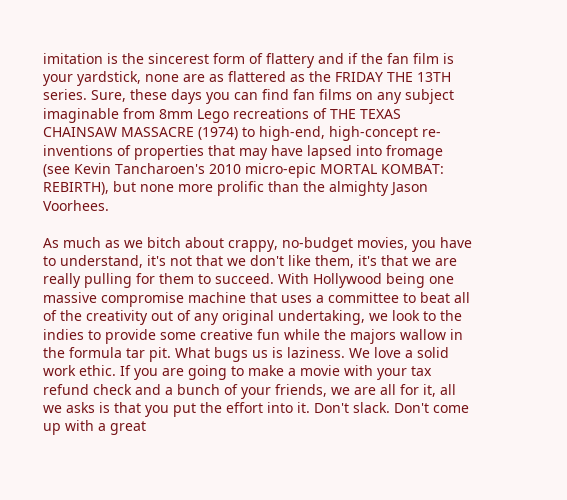imitation is the sincerest form of flattery and if the fan film is your yardstick, none are as flattered as the FRIDAY THE 13TH series. Sure, these days you can find fan films on any subject imaginable from 8mm Lego recreations of THE TEXAS CHAINSAW MASSACRE (1974) to high-end, high-concept re-inventions of properties that may have lapsed into fromage (see Kevin Tancharoen's 2010 micro-epic MORTAL KOMBAT: REBIRTH), but none more prolific than the almighty Jason Voorhees.

As much as we bitch about crappy, no-budget movies, you have to understand, it's not that we don't like them, it's that we are really pulling for them to succeed. With Hollywood being one massive compromise machine that uses a committee to beat all of the creativity out of any original undertaking, we look to the indies to provide some creative fun while the majors wallow in the formula tar pit. What bugs us is laziness. We love a solid work ethic. If you are going to make a movie with your tax refund check and a bunch of your friends, we are all for it, all we asks is that you put the effort into it. Don't slack. Don't come up with a great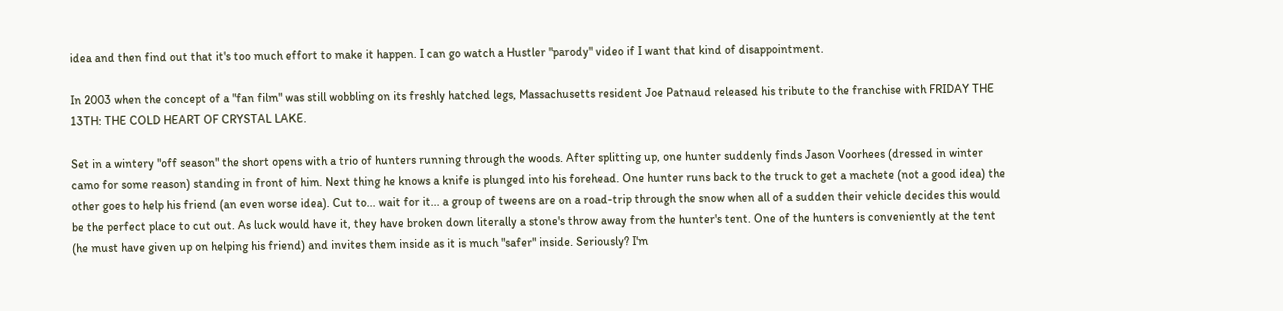idea and then find out that it's too much effort to make it happen. I can go watch a Hustler "parody" video if I want that kind of disappointment.

In 2003 when the concept of a "fan film" was still wobbling on its freshly hatched legs, Massachusetts resident Joe Patnaud released his tribute to the franchise with FRIDAY THE 13TH: THE COLD HEART OF CRYSTAL LAKE.

Set in a wintery "off season" the short opens with a trio of hunters running through the woods. After splitting up, one hunter suddenly finds Jason Voorhees (dressed in winter camo for some reason) standing in front of him. Next thing he knows a knife is plunged into his forehead. One hunter runs back to the truck to get a machete (not a good idea) the other goes to help his friend (an even worse idea). Cut to... wait for it... a group of tweens are on a road-trip through the snow when all of a sudden their vehicle decides this would be the perfect place to cut out. As luck would have it, they have broken down literally a stone's throw away from the hunter's tent. One of the hunters is conveniently at the tent (he must have given up on helping his friend) and invites them inside as it is much "safer" inside. Seriously? I'm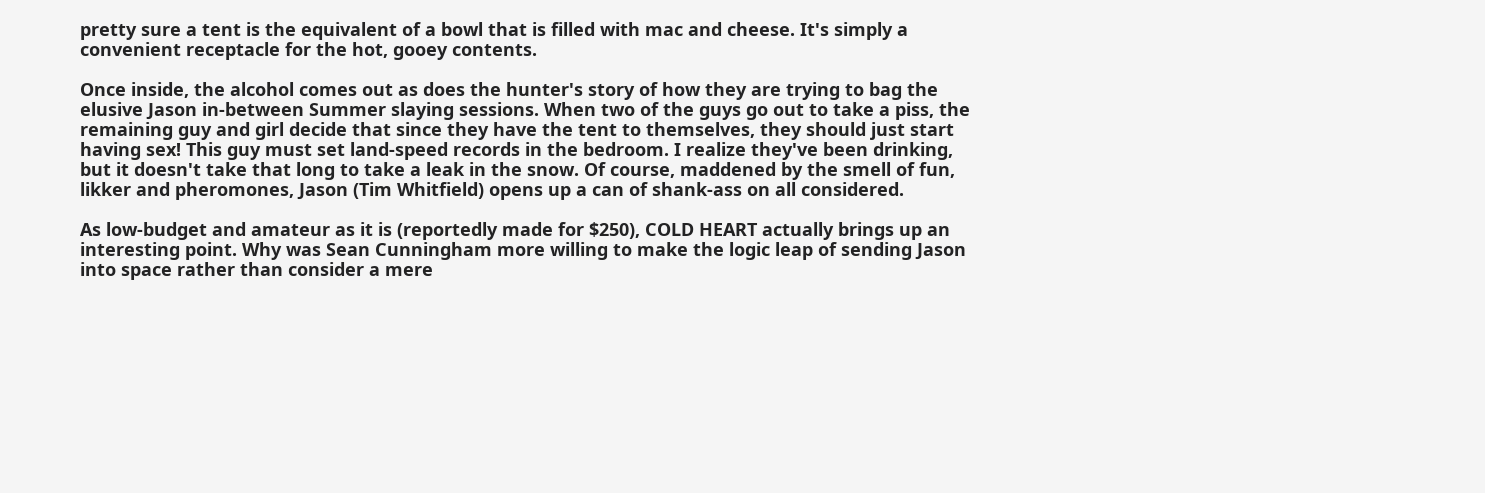pretty sure a tent is the equivalent of a bowl that is filled with mac and cheese. It's simply a convenient receptacle for the hot, gooey contents.

Once inside, the alcohol comes out as does the hunter's story of how they are trying to bag the elusive Jason in-between Summer slaying sessions. When two of the guys go out to take a piss, the remaining guy and girl decide that since they have the tent to themselves, they should just start having sex! This guy must set land-speed records in the bedroom. I realize they've been drinking, but it doesn't take that long to take a leak in the snow. Of course, maddened by the smell of fun, likker and pheromones, Jason (Tim Whitfield) opens up a can of shank-ass on all considered.

As low-budget and amateur as it is (reportedly made for $250), COLD HEART actually brings up an interesting point. Why was Sean Cunningham more willing to make the logic leap of sending Jason into space rather than consider a mere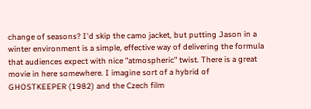change of seasons? I'd skip the camo jacket, but putting Jason in a winter environment is a simple, effective way of delivering the formula that audiences expect with nice "atmospheric" twist. There is a great movie in here somewhere. I imagine sort of a hybrid of GHOSTKEEPER (1982) and the Czech film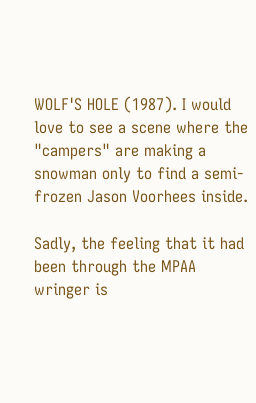WOLF'S HOLE (1987). I would love to see a scene where the "campers" are making a snowman only to find a semi-frozen Jason Voorhees inside.

Sadly, the feeling that it had been through the MPAA wringer is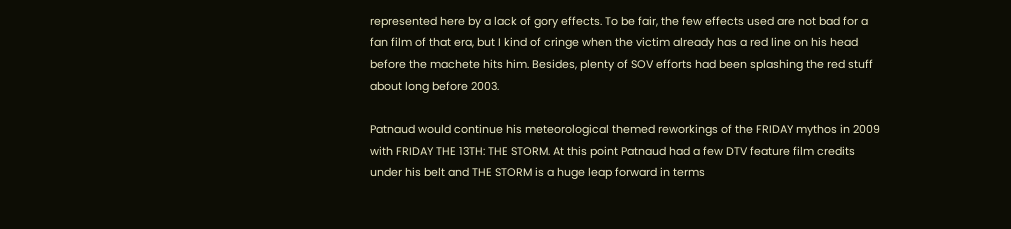represented here by a lack of gory effects. To be fair, the few effects used are not bad for a fan film of that era, but I kind of cringe when the victim already has a red line on his head before the machete hits him. Besides, plenty of SOV efforts had been splashing the red stuff about long before 2003.

Patnaud would continue his meteorological themed reworkings of the FRIDAY mythos in 2009 with FRIDAY THE 13TH: THE STORM. At this point Patnaud had a few DTV feature film credits under his belt and THE STORM is a huge leap forward in terms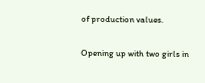of production values.

Opening up with two girls in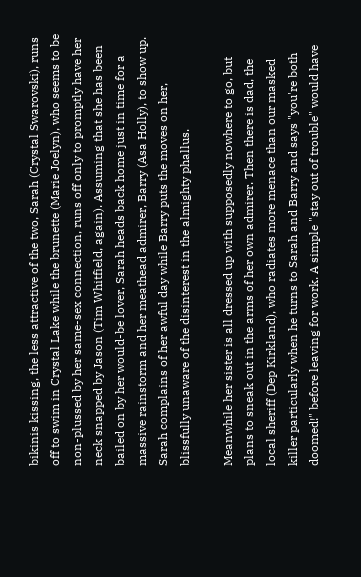bikinis kissing, the less attractive of the two, Sarah (Crystal Swarovski), runs off to swim in Crystal Lake while the brunette (Marie Joelyn), who seems to be non-plussed by her same-sex connection, runs off only to promptly have her neck snapped by Jason (Tim Whitfield, again). Assuming that she has been bailed on by her would-be lover, Sarah heads back home just in time for a massive rainstorm and her meathead admirer, Barry (Asa Holly), to show up. Sarah complains of her awful day while Barry puts the moves on her, blissfully unaware of the disinterest in the almighty phallus.

Meanwhile her sister is all dressed up with supposedly nowhere to go, but plans to sneak out in the arms of her own admirer. Then there is dad, the local sheriff (Dep Kirkland), who radiates more menace than our masked killer particularly when he turns to Sarah and Barry and says "you're both doomed!" before leaving for work. A simple "stay out of trouble" would have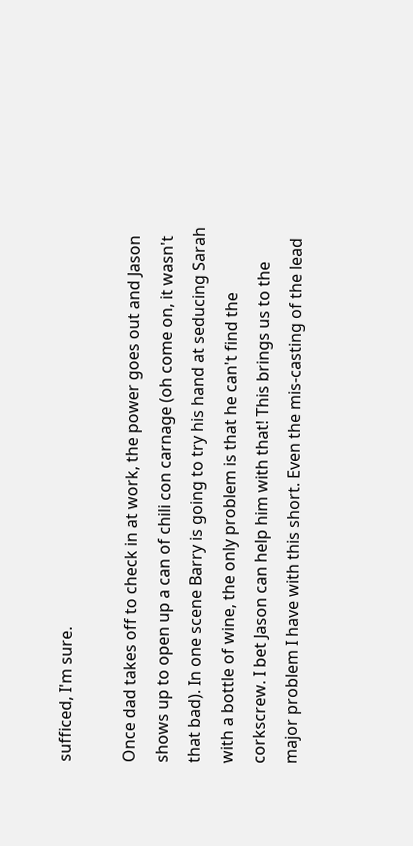sufficed, I'm sure.

Once dad takes off to check in at work, the power goes out and Jason shows up to open up a can of chili con carnage (oh come on, it wasn't that bad). In one scene Barry is going to try his hand at seducing Sarah with a bottle of wine, the only problem is that he can't find the corkscrew. I bet Jason can help him with that! This brings us to the major problem I have with this short. Even the mis-casting of the lead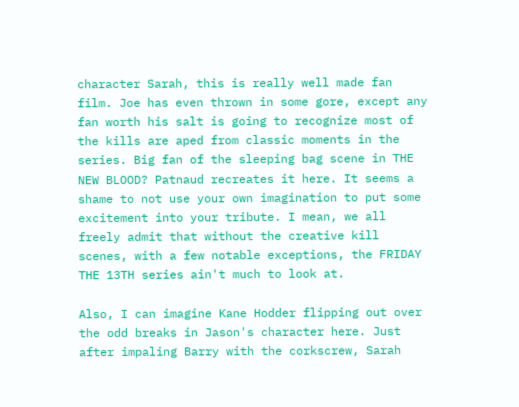character Sarah, this is really well made fan film. Joe has even thrown in some gore, except any fan worth his salt is going to recognize most of the kills are aped from classic moments in the series. Big fan of the sleeping bag scene in THE NEW BLOOD? Patnaud recreates it here. It seems a shame to not use your own imagination to put some excitement into your tribute. I mean, we all freely admit that without the creative kill scenes, with a few notable exceptions, the FRIDAY THE 13TH series ain't much to look at.

Also, I can imagine Kane Hodder flipping out over the odd breaks in Jason's character here. Just after impaling Barry with the corkscrew, Sarah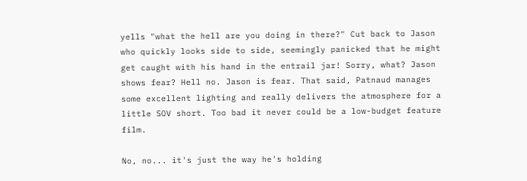yells "what the hell are you doing in there?" Cut back to Jason who quickly looks side to side, seemingly panicked that he might get caught with his hand in the entrail jar! Sorry, what? Jason shows fear? Hell no. Jason is fear. That said, Patnaud manages some excellent lighting and really delivers the atmosphere for a little SOV short. Too bad it never could be a low-budget feature film.

No, no... it's just the way he's holding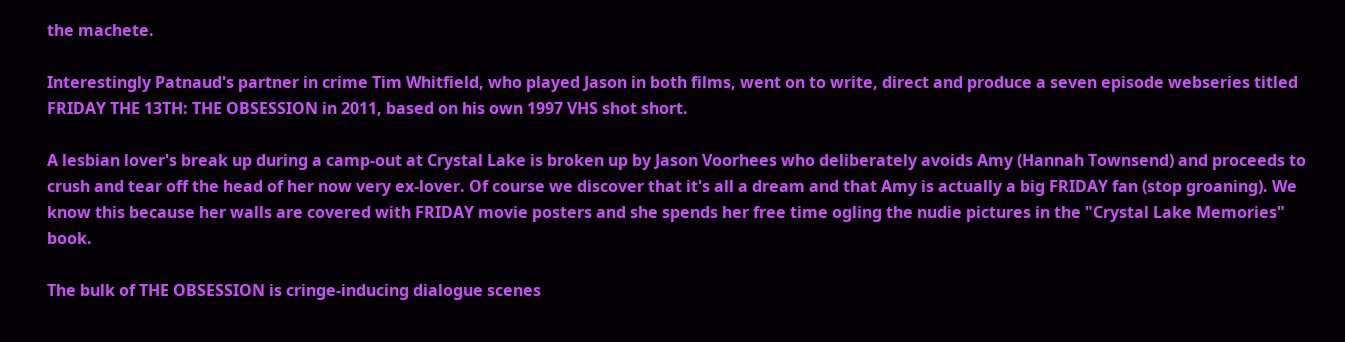the machete.

Interestingly Patnaud's partner in crime Tim Whitfield, who played Jason in both films, went on to write, direct and produce a seven episode webseries titled FRIDAY THE 13TH: THE OBSESSION in 2011, based on his own 1997 VHS shot short.

A lesbian lover's break up during a camp-out at Crystal Lake is broken up by Jason Voorhees who deliberately avoids Amy (Hannah Townsend) and proceeds to crush and tear off the head of her now very ex-lover. Of course we discover that it's all a dream and that Amy is actually a big FRIDAY fan (stop groaning). We know this because her walls are covered with FRIDAY movie posters and she spends her free time ogling the nudie pictures in the "Crystal Lake Memories" book.

The bulk of THE OBSESSION is cringe-inducing dialogue scenes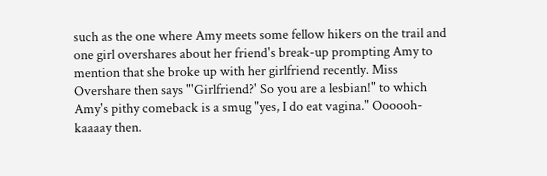such as the one where Amy meets some fellow hikers on the trail and one girl overshares about her friend's break-up prompting Amy to mention that she broke up with her girlfriend recently. Miss Overshare then says "'Girlfriend?' So you are a lesbian!" to which Amy's pithy comeback is a smug "yes, I do eat vagina." Oooooh-kaaaay then.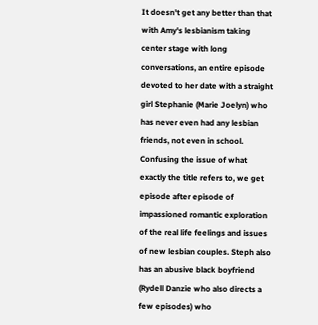It doesn't get any better than that with Amy's lesbianism taking center stage with long conversations, an entire episode devoted to her date with a straight girl Stephanie (Marie Joelyn) who has never even had any lesbian friends, not even in school. Confusing the issue of what exactly the title refers to, we get episode after episode of impassioned romantic exploration of the real life feelings and issues of new lesbian couples. Steph also has an abusive black boyfriend (Rydell Danzie who also directs a few episodes) who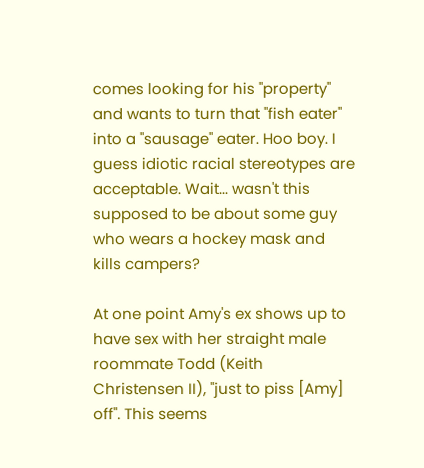comes looking for his "property" and wants to turn that "fish eater" into a "sausage" eater. Hoo boy. I guess idiotic racial stereotypes are acceptable. Wait... wasn't this supposed to be about some guy who wears a hockey mask and kills campers?

At one point Amy's ex shows up to have sex with her straight male roommate Todd (Keith Christensen II), "just to piss [Amy] off". This seems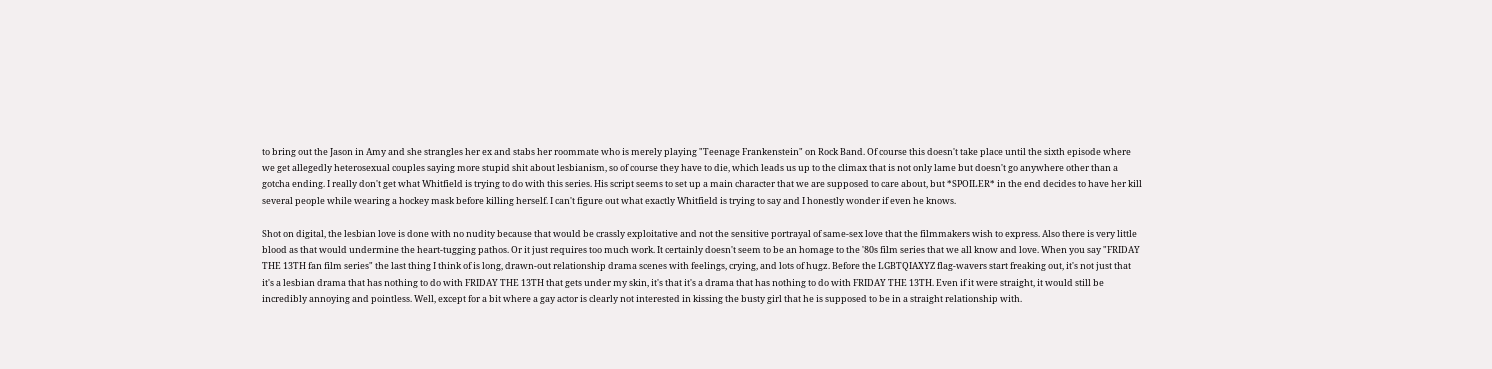to bring out the Jason in Amy and she strangles her ex and stabs her roommate who is merely playing "Teenage Frankenstein" on Rock Band. Of course this doesn't take place until the sixth episode where we get allegedly heterosexual couples saying more stupid shit about lesbianism, so of course they have to die, which leads us up to the climax that is not only lame but doesn't go anywhere other than a gotcha ending. I really don't get what Whitfield is trying to do with this series. His script seems to set up a main character that we are supposed to care about, but *SPOILER* in the end decides to have her kill several people while wearing a hockey mask before killing herself. I can't figure out what exactly Whitfield is trying to say and I honestly wonder if even he knows.

Shot on digital, the lesbian love is done with no nudity because that would be crassly exploitative and not the sensitive portrayal of same-sex love that the filmmakers wish to express. Also there is very little blood as that would undermine the heart-tugging pathos. Or it just requires too much work. It certainly doesn't seem to be an homage to the '80s film series that we all know and love. When you say "FRIDAY THE 13TH fan film series" the last thing I think of is long, drawn-out relationship drama scenes with feelings, crying, and lots of hugz. Before the LGBTQIAXYZ flag-wavers start freaking out, it's not just that it's a lesbian drama that has nothing to do with FRIDAY THE 13TH that gets under my skin, it's that it's a drama that has nothing to do with FRIDAY THE 13TH. Even if it were straight, it would still be incredibly annoying and pointless. Well, except for a bit where a gay actor is clearly not interested in kissing the busty girl that he is supposed to be in a straight relationship with.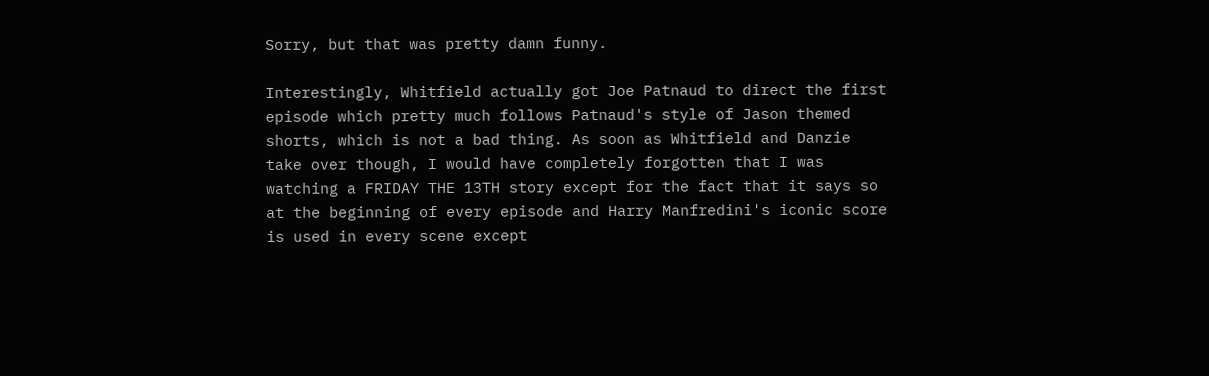Sorry, but that was pretty damn funny.

Interestingly, Whitfield actually got Joe Patnaud to direct the first episode which pretty much follows Patnaud's style of Jason themed shorts, which is not a bad thing. As soon as Whitfield and Danzie take over though, I would have completely forgotten that I was watching a FRIDAY THE 13TH story except for the fact that it says so at the beginning of every episode and Harry Manfredini's iconic score is used in every scene except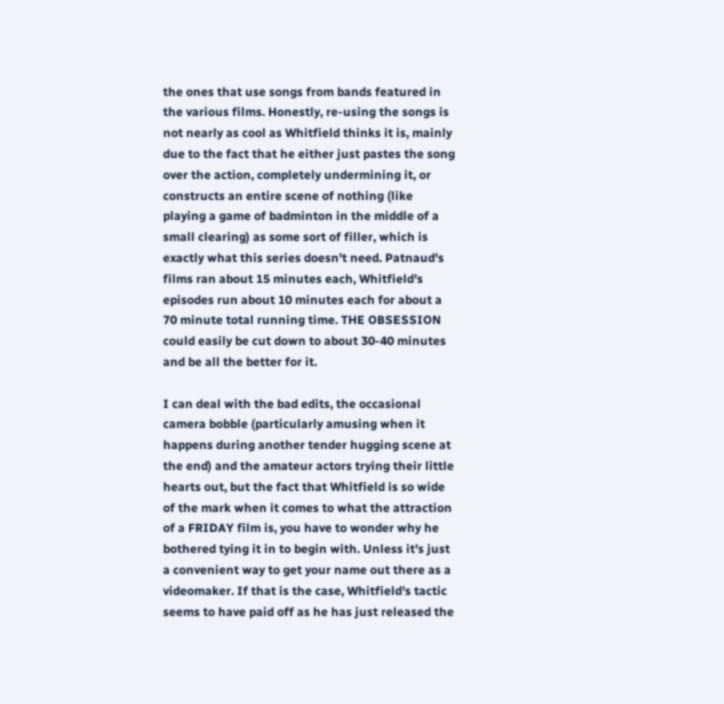the ones that use songs from bands featured in the various films. Honestly, re-using the songs is not nearly as cool as Whitfield thinks it is, mainly due to the fact that he either just pastes the song over the action, completely undermining it, or constructs an entire scene of nothing (like playing a game of badminton in the middle of a small clearing) as some sort of filler, which is exactly what this series doesn't need. Patnaud's films ran about 15 minutes each, Whitfield's episodes run about 10 minutes each for about a 70 minute total running time. THE OBSESSION could easily be cut down to about 30-40 minutes and be all the better for it.

I can deal with the bad edits, the occasional camera bobble (particularly amusing when it happens during another tender hugging scene at the end) and the amateur actors trying their little hearts out, but the fact that Whitfield is so wide of the mark when it comes to what the attraction of a FRIDAY film is, you have to wonder why he bothered tying it in to begin with. Unless it's just a convenient way to get your name out there as a videomaker. If that is the case, Whitfield's tactic seems to have paid off as he has just released the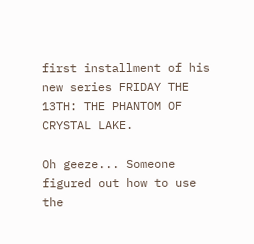first installment of his new series FRIDAY THE 13TH: THE PHANTOM OF CRYSTAL LAKE.

Oh geeze... Someone figured out how to use the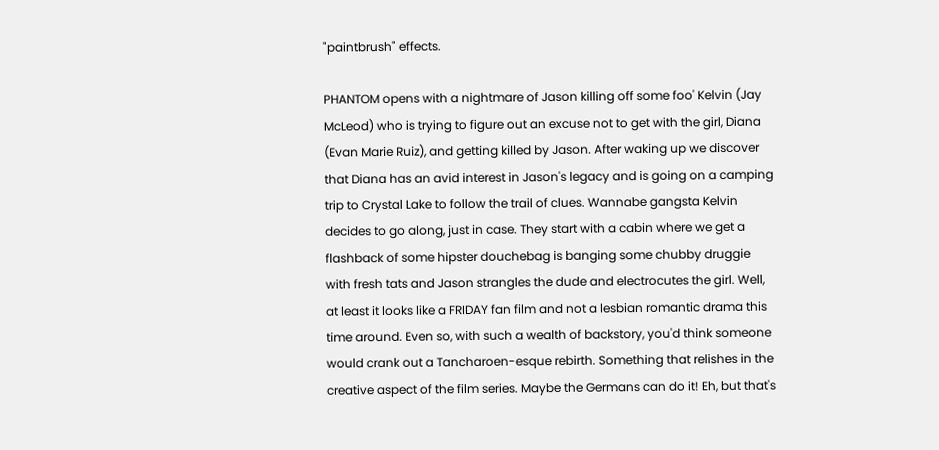"paintbrush" effects.

PHANTOM opens with a nightmare of Jason killing off some foo' Kelvin (Jay McLeod) who is trying to figure out an excuse not to get with the girl, Diana (Evan Marie Ruiz), and getting killed by Jason. After waking up we discover that Diana has an avid interest in Jason's legacy and is going on a camping trip to Crystal Lake to follow the trail of clues. Wannabe gangsta Kelvin decides to go along, just in case. They start with a cabin where we get a flashback of some hipster douchebag is banging some chubby druggie with fresh tats and Jason strangles the dude and electrocutes the girl. Well, at least it looks like a FRIDAY fan film and not a lesbian romantic drama this time around. Even so, with such a wealth of backstory, you'd think someone would crank out a Tancharoen-esque rebirth. Something that relishes in the creative aspect of the film series. Maybe the Germans can do it! Eh, but that's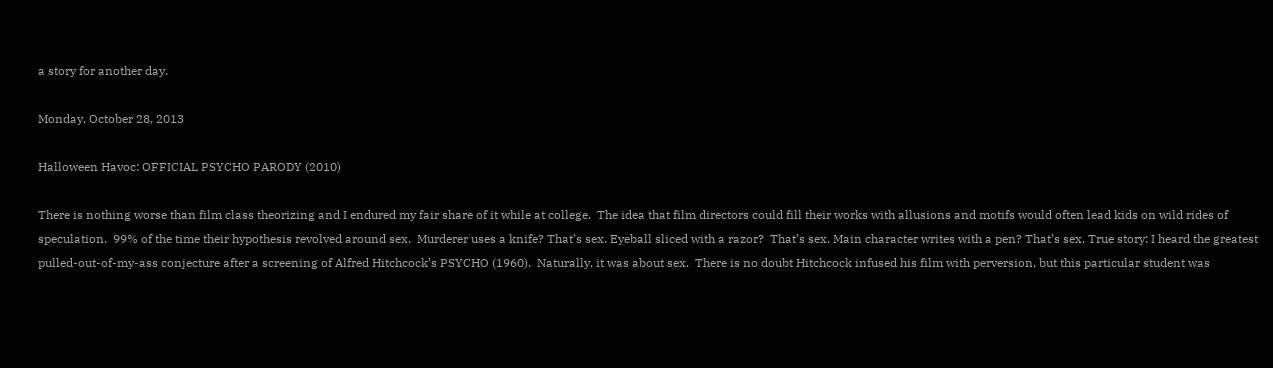a story for another day.

Monday, October 28, 2013

Halloween Havoc: OFFICIAL PSYCHO PARODY (2010)

There is nothing worse than film class theorizing and I endured my fair share of it while at college.  The idea that film directors could fill their works with allusions and motifs would often lead kids on wild rides of speculation.  99% of the time their hypothesis revolved around sex.  Murderer uses a knife? That’s sex. Eyeball sliced with a razor?  That’s sex. Main character writes with a pen? That’s sex. True story: I heard the greatest pulled-out-of-my-ass conjecture after a screening of Alfred Hitchcock’s PSYCHO (1960).  Naturally, it was about sex.  There is no doubt Hitchcock infused his film with perversion, but this particular student was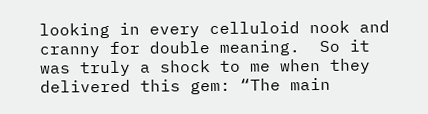looking in every celluloid nook and cranny for double meaning.  So it was truly a shock to me when they delivered this gem: “The main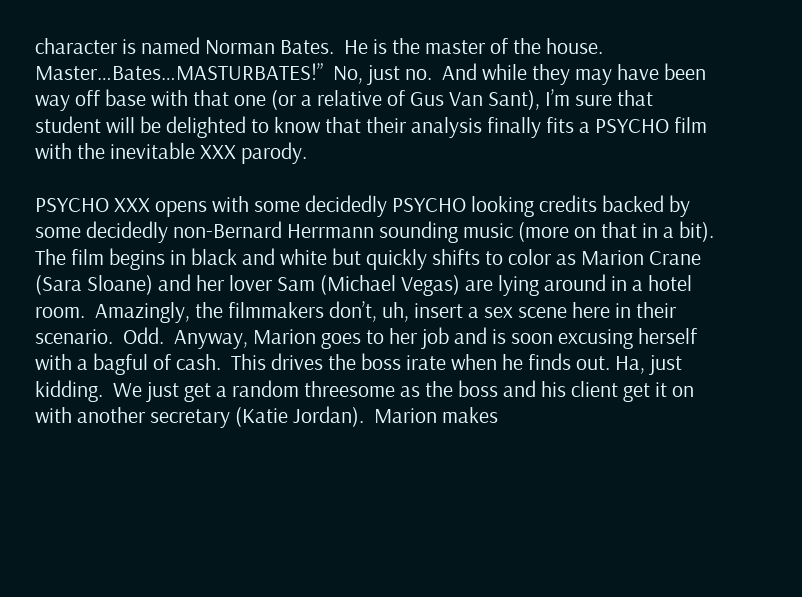character is named Norman Bates.  He is the master of the house.  Master…Bates…MASTURBATES!”  No, just no.  And while they may have been way off base with that one (or a relative of Gus Van Sant), I’m sure that student will be delighted to know that their analysis finally fits a PSYCHO film with the inevitable XXX parody.

PSYCHO XXX opens with some decidedly PSYCHO looking credits backed by some decidedly non-Bernard Herrmann sounding music (more on that in a bit).  The film begins in black and white but quickly shifts to color as Marion Crane (Sara Sloane) and her lover Sam (Michael Vegas) are lying around in a hotel room.  Amazingly, the filmmakers don’t, uh, insert a sex scene here in their scenario.  Odd.  Anyway, Marion goes to her job and is soon excusing herself with a bagful of cash.  This drives the boss irate when he finds out. Ha, just kidding.  We just get a random threesome as the boss and his client get it on with another secretary (Katie Jordan).  Marion makes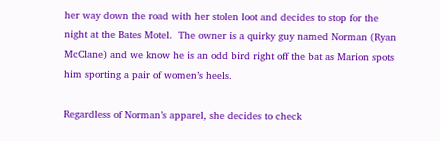her way down the road with her stolen loot and decides to stop for the night at the Bates Motel.  The owner is a quirky guy named Norman (Ryan McClane) and we know he is an odd bird right off the bat as Marion spots him sporting a pair of women’s heels.

Regardless of Norman’s apparel, she decides to check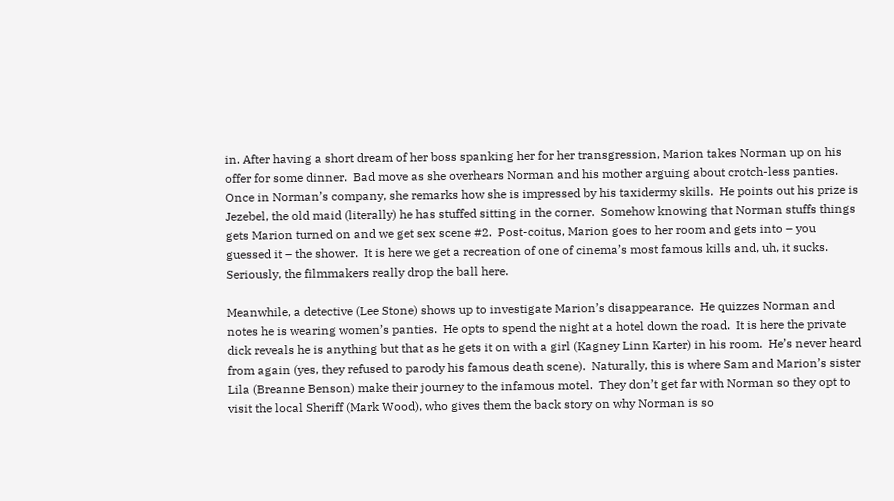in. After having a short dream of her boss spanking her for her transgression, Marion takes Norman up on his offer for some dinner.  Bad move as she overhears Norman and his mother arguing about crotch-less panties.  Once in Norman’s company, she remarks how she is impressed by his taxidermy skills.  He points out his prize is Jezebel, the old maid (literally) he has stuffed sitting in the corner.  Somehow knowing that Norman stuffs things gets Marion turned on and we get sex scene #2.  Post-coitus, Marion goes to her room and gets into – you guessed it – the shower.  It is here we get a recreation of one of cinema’s most famous kills and, uh, it sucks.  Seriously, the filmmakers really drop the ball here.

Meanwhile, a detective (Lee Stone) shows up to investigate Marion’s disappearance.  He quizzes Norman and notes he is wearing women’s panties.  He opts to spend the night at a hotel down the road.  It is here the private dick reveals he is anything but that as he gets it on with a girl (Kagney Linn Karter) in his room.  He’s never heard from again (yes, they refused to parody his famous death scene).  Naturally, this is where Sam and Marion’s sister Lila (Breanne Benson) make their journey to the infamous motel.  They don’t get far with Norman so they opt to visit the local Sheriff (Mark Wood), who gives them the back story on why Norman is so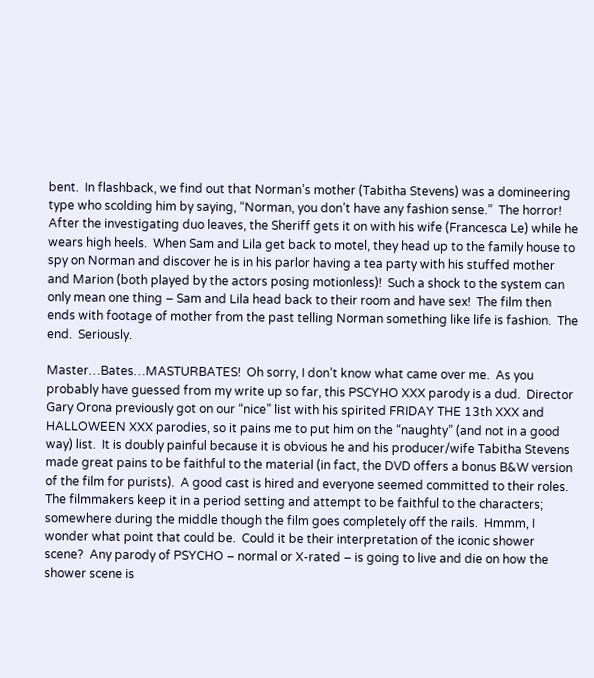bent.  In flashback, we find out that Norman’s mother (Tabitha Stevens) was a domineering type who scolding him by saying, “Norman, you don’t have any fashion sense.”  The horror!  After the investigating duo leaves, the Sheriff gets it on with his wife (Francesca Le) while he wears high heels.  When Sam and Lila get back to motel, they head up to the family house to spy on Norman and discover he is in his parlor having a tea party with his stuffed mother and Marion (both played by the actors posing motionless)!  Such a shock to the system can only mean one thing – Sam and Lila head back to their room and have sex!  The film then ends with footage of mother from the past telling Norman something like life is fashion.  The end.  Seriously.

Master…Bates…MASTURBATES!  Oh sorry, I don’t know what came over me.  As you probably have guessed from my write up so far, this PSCYHO XXX parody is a dud.  Director Gary Orona previously got on our “nice” list with his spirited FRIDAY THE 13th XXX and HALLOWEEN XXX parodies, so it pains me to put him on the “naughty” (and not in a good way) list.  It is doubly painful because it is obvious he and his producer/wife Tabitha Stevens made great pains to be faithful to the material (in fact, the DVD offers a bonus B&W version of the film for purists).  A good cast is hired and everyone seemed committed to their roles.  The filmmakers keep it in a period setting and attempt to be faithful to the characters; somewhere during the middle though the film goes completely off the rails.  Hmmm, I wonder what point that could be.  Could it be their interpretation of the iconic shower scene?  Any parody of PSYCHO – normal or X-rated – is going to live and die on how the shower scene is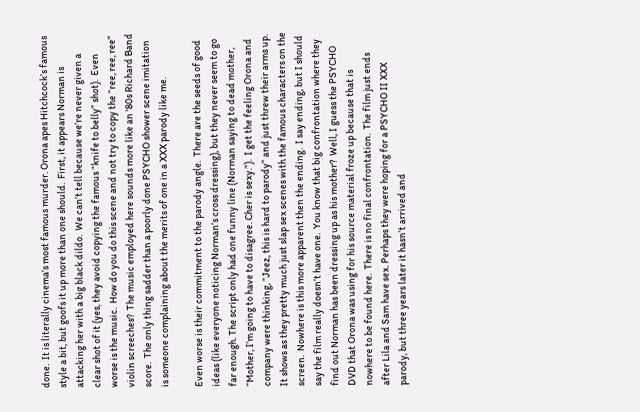done.  It is literally cinema’s most famous murder. Orona apes Hitchcock’s famous style a bit, but goofs it up more than one should.  First, it appears Norman is attacking her with a big black dildo.  We can’t tell because we’re never given a clear shot of it (yes, they avoid copying the famous “knife to belly” shot).  Even worse is the music.  How do you do this scene and not try to copy the “ree, ree, ree” violin screeches?  The music employed here sounds more like an '80s Richard Band score.  The only thing sadder than a poorly done PSYCHO shower scene imitation is someone complaining about the merits of one in a XXX parody like me.

Even worse is their commitment to the parody angle.  There are the seeds of good ideas (like everyone noticing Norman’s cross dressing), but they never seem to go far enough. The script only had one funny line (Norman saying to dead mother, “Mother, I’m going to have to disagree. Cher is sexy.”).  I get the feeling Orona and company were thinking, “Jeez, this is hard to parody” and just threw their arms up.  It shows as they pretty much just slap sex scenes with the famous characters on the screen.  Nowhere is this more apparent then the ending.  I say ending, but I should say the film really doesn’t have one.  You know that big confrontation where they find out Norman has been dressing up as his mother?  Well, I guess the PSYCHO DVD that Orona was using for his source material froze up because that is nowhere to be found here.  There is no final confrontation.  The film just ends after Lila and Sam have sex. Perhaps they were hoping for a PSYCHO II XXX parody, but three years later it hasn’t arrived and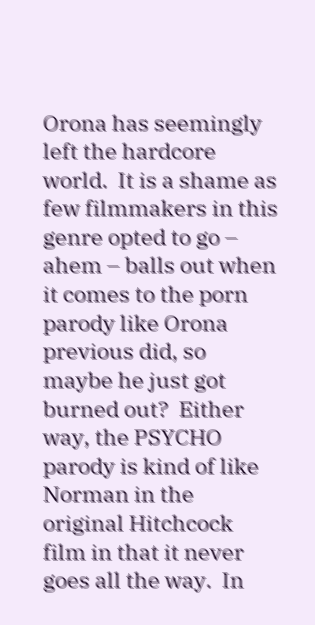Orona has seemingly left the hardcore world.  It is a shame as few filmmakers in this genre opted to go – ahem – balls out when it comes to the porn parody like Orona previous did, so maybe he just got burned out?  Either way, the PSYCHO parody is kind of like Norman in the original Hitchcock film in that it never goes all the way.  In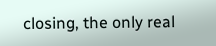closing, the only real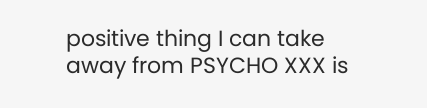positive thing I can take away from PSYCHO XXX is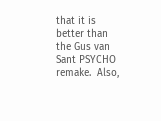that it is better than the Gus van Sant PSYCHO remake.  Also,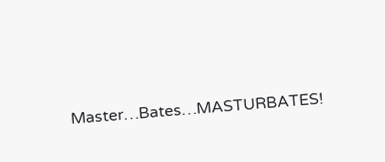Master…Bates…MASTURBATES!